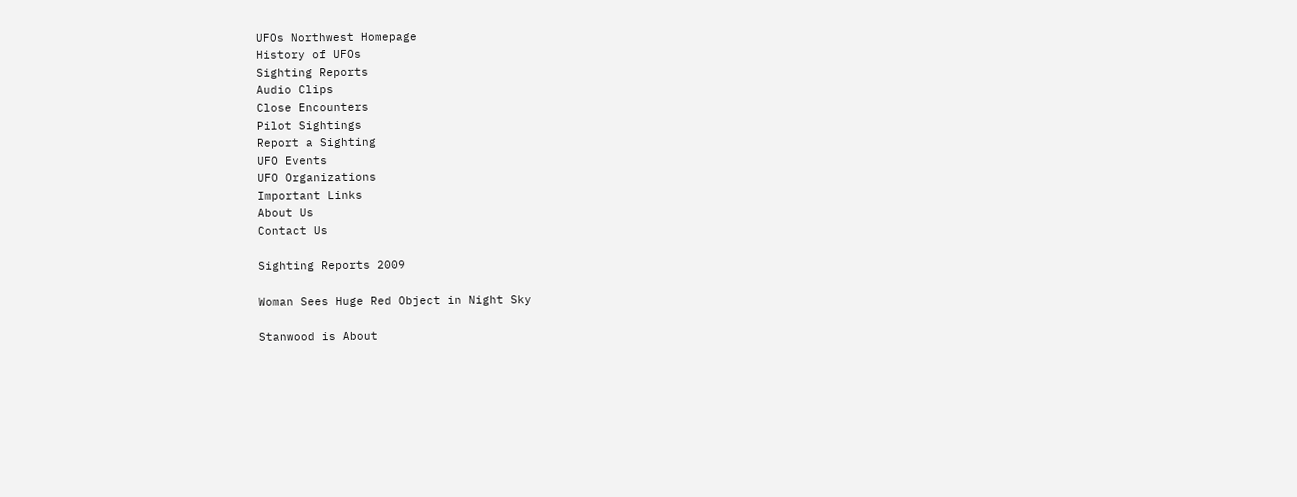UFOs Northwest Homepage
History of UFOs
Sighting Reports
Audio Clips
Close Encounters
Pilot Sightings
Report a Sighting
UFO Events
UFO Organizations
Important Links
About Us
Contact Us

Sighting Reports 2009

Woman Sees Huge Red Object in Night Sky

Stanwood is About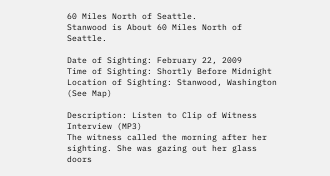60 Miles North of Seattle.
Stanwood is About 60 Miles North of Seattle.

Date of Sighting: February 22, 2009
Time of Sighting: Shortly Before Midnight
Location of Sighting: Stanwood, Washington (See Map)

Description: Listen to Clip of Witness Interview (MP3)
The witness called the morning after her sighting. She was gazing out her glass doors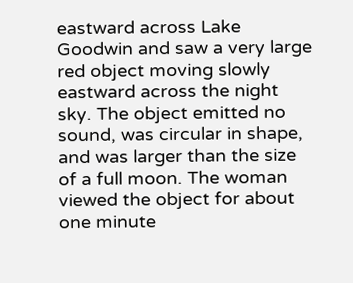eastward across Lake Goodwin and saw a very large red object moving slowly eastward across the night sky. The object emitted no sound, was circular in shape, and was larger than the size of a full moon. The woman viewed the object for about one minute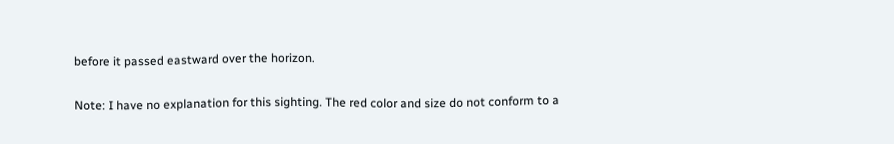before it passed eastward over the horizon.

Note: I have no explanation for this sighting. The red color and size do not conform to a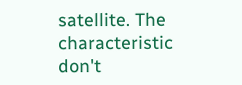satellite. The characteristic don't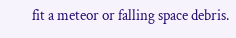fit a meteor or falling space debris.